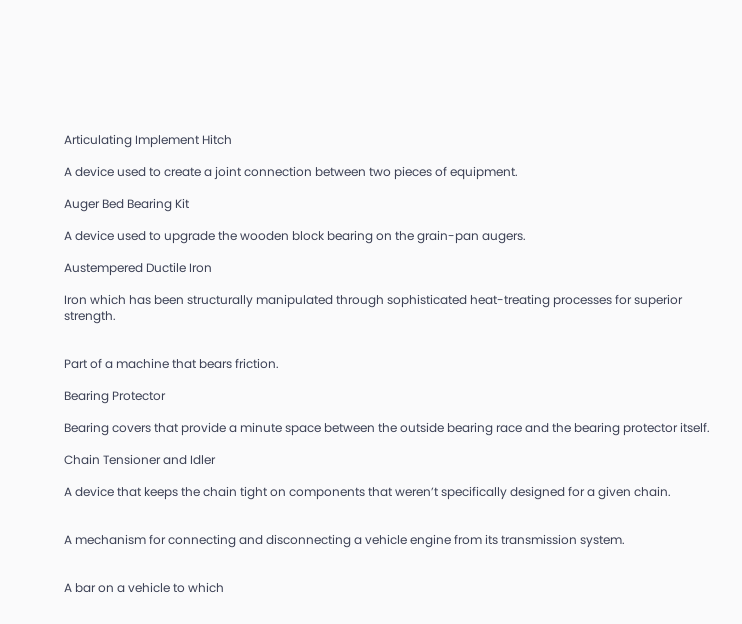Articulating Implement Hitch

A device used to create a joint connection between two pieces of equipment.

Auger Bed Bearing Kit

A device used to upgrade the wooden block bearing on the grain-pan augers.

Austempered Ductile Iron

Iron which has been structurally manipulated through sophisticated heat-treating processes for superior strength.


Part of a machine that bears friction.

Bearing Protector

Bearing covers that provide a minute space between the outside bearing race and the bearing protector itself.

Chain Tensioner and Idler

A device that keeps the chain tight on components that weren’t specifically designed for a given chain.


A mechanism for connecting and disconnecting a vehicle engine from its transmission system.


A bar on a vehicle to which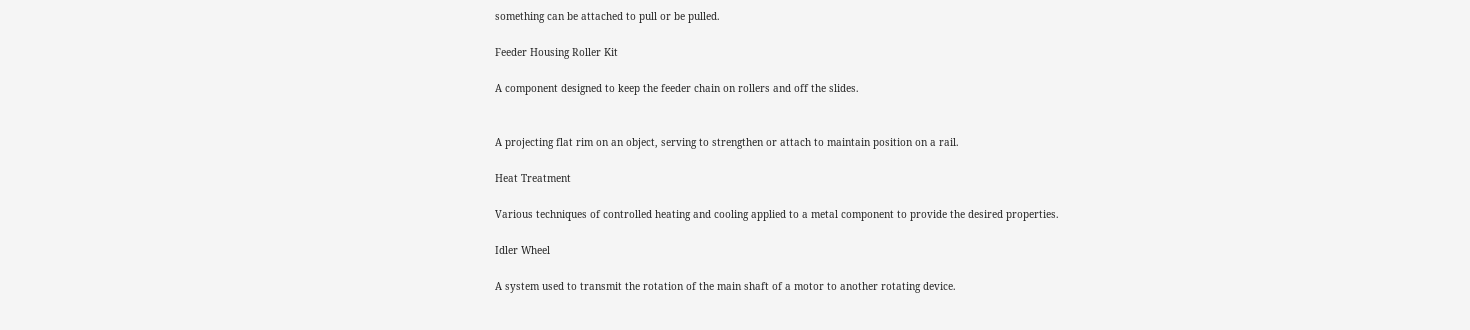something can be attached to pull or be pulled.

Feeder Housing Roller Kit

A component designed to keep the feeder chain on rollers and off the slides.


A projecting flat rim on an object, serving to strengthen or attach to maintain position on a rail.

Heat Treatment

Various techniques of controlled heating and cooling applied to a metal component to provide the desired properties.

Idler Wheel

A system used to transmit the rotation of the main shaft of a motor to another rotating device.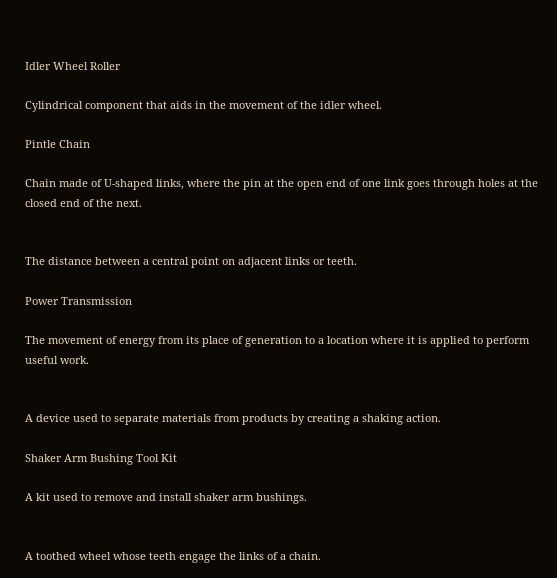Idler Wheel Roller

Cylindrical component that aids in the movement of the idler wheel.

Pintle Chain

Chain made of U-shaped links, where the pin at the open end of one link goes through holes at the closed end of the next.


The distance between a central point on adjacent links or teeth.

Power Transmission

The movement of energy from its place of generation to a location where it is applied to perform useful work.


A device used to separate materials from products by creating a shaking action.

Shaker Arm Bushing Tool Kit

A kit used to remove and install shaker arm bushings.


A toothed wheel whose teeth engage the links of a chain.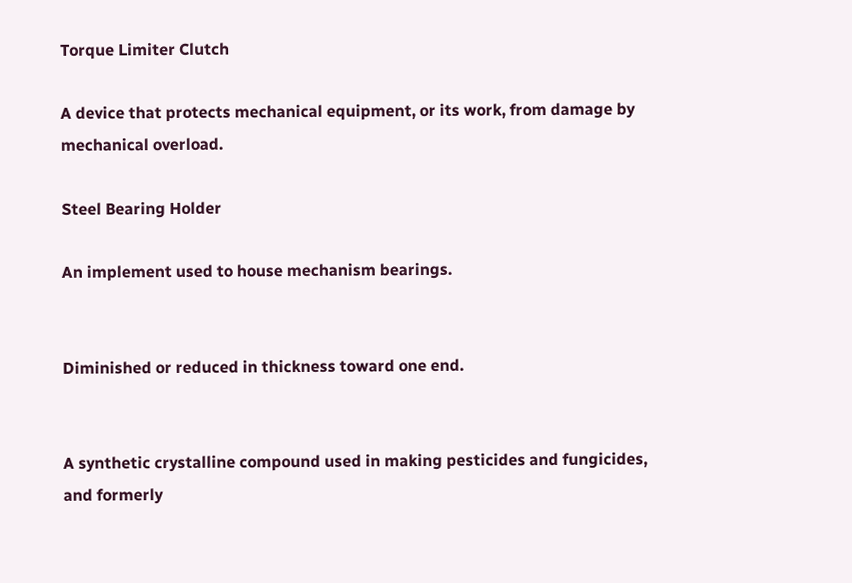Torque Limiter Clutch

A device that protects mechanical equipment, or its work, from damage by mechanical overload.

Steel Bearing Holder

An implement used to house mechanism bearings.


Diminished or reduced in thickness toward one end.


A synthetic crystalline compound used in making pesticides and fungicides, and formerly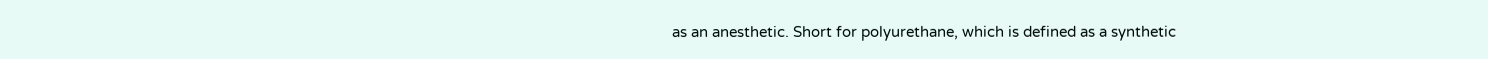as an anesthetic. Short for polyurethane, which is defined as a synthetic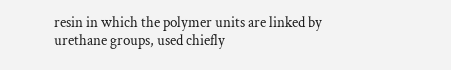resin in which the polymer units are linked by urethane groups, used chiefly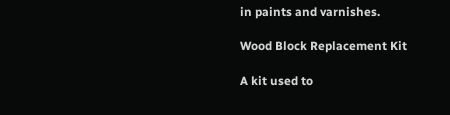in paints and varnishes.

Wood Block Replacement Kit

A kit used to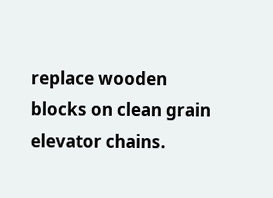replace wooden blocks on clean grain elevator chains.